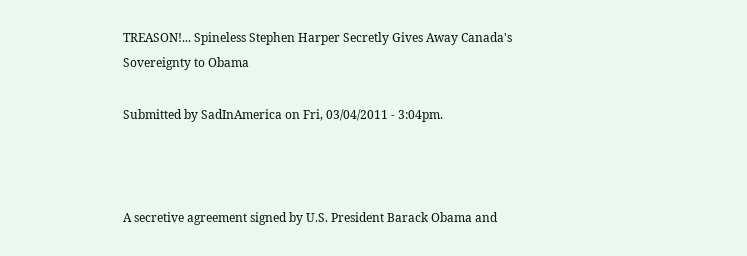TREASON!... Spineless Stephen Harper Secretly Gives Away Canada's Sovereignty to Obama

Submitted by SadInAmerica on Fri, 03/04/2011 - 3:04pm.



A secretive agreement signed by U.S. President Barack Obama and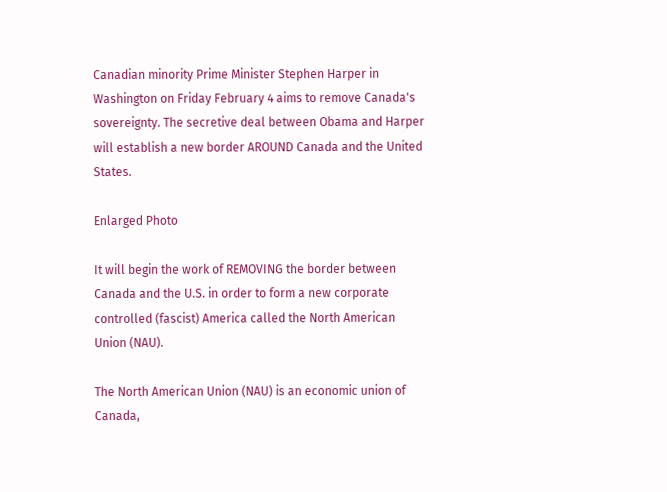Canadian minority Prime Minister Stephen Harper in Washington on Friday February 4 aims to remove Canada's sovereignty. The secretive deal between Obama and Harper will establish a new border AROUND Canada and the United States.

Enlarged Photo

It will begin the work of REMOVING the border between Canada and the U.S. in order to form a new corporate controlled (fascist) America called the North American Union (NAU).

The North American Union (NAU) is an economic union of Canada,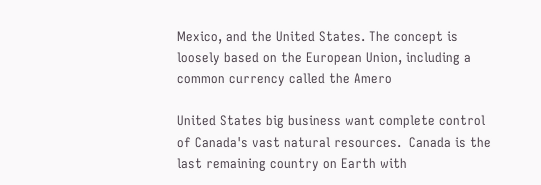Mexico, and the United States. The concept is loosely based on the European Union, including a common currency called the Amero

United States big business want complete control of Canada's vast natural resources.  Canada is the last remaining country on Earth with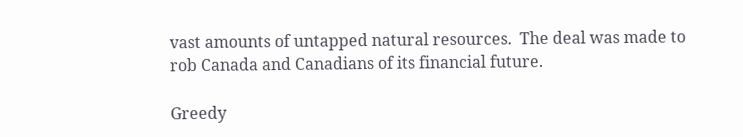vast amounts of untapped natural resources.  The deal was made to rob Canada and Canadians of its financial future.

Greedy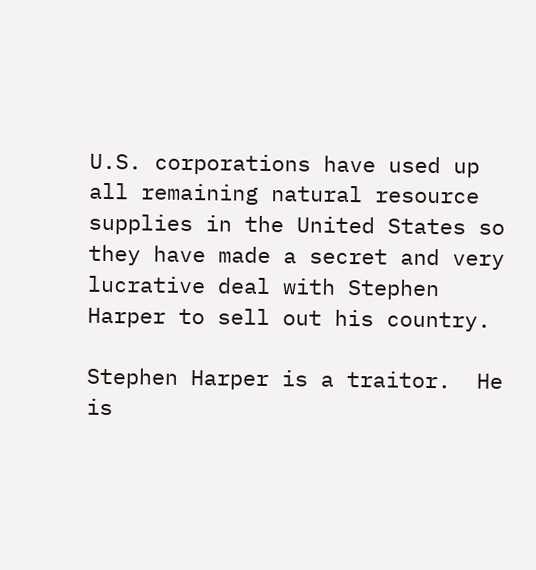U.S. corporations have used up all remaining natural resource supplies in the United States so they have made a secret and very lucrative deal with Stephen Harper to sell out his country.

Stephen Harper is a traitor.  He is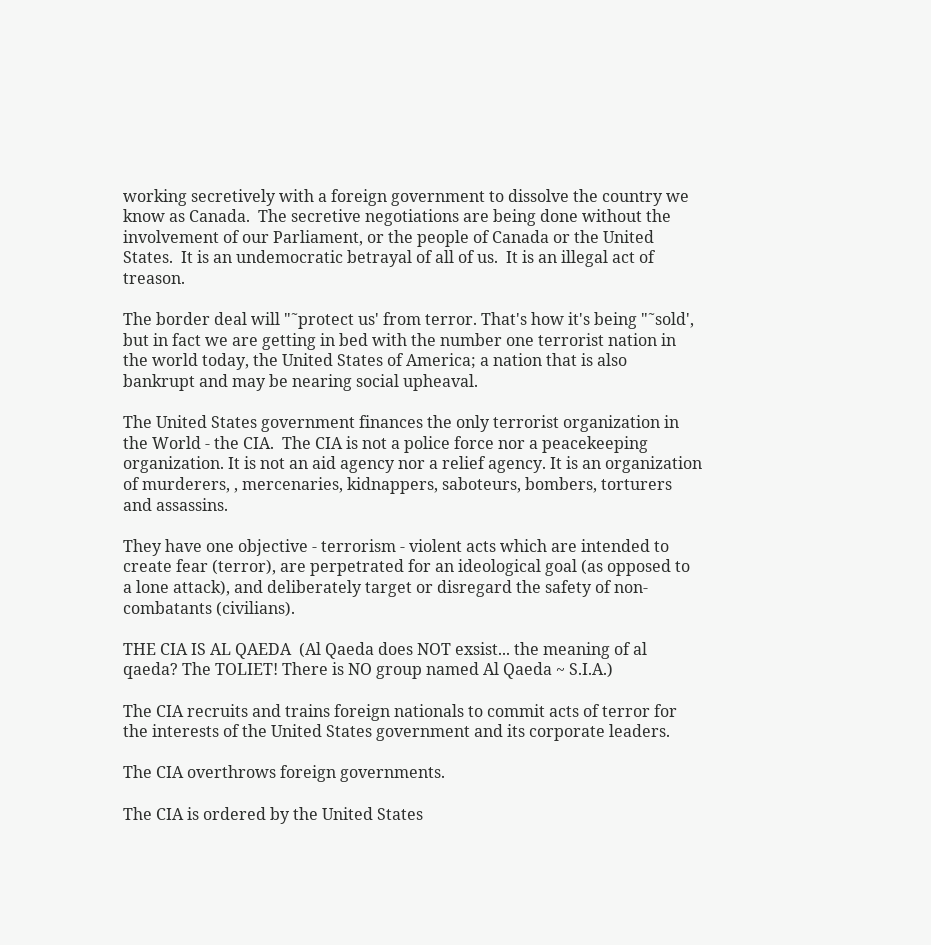working secretively with a foreign government to dissolve the country we know as Canada.  The secretive negotiations are being done without the involvement of our Parliament, or the people of Canada or the United States.  It is an undemocratic betrayal of all of us.  It is an illegal act of treason.

The border deal will "˜protect us' from terror. That's how it's being "˜sold', but in fact we are getting in bed with the number one terrorist nation in the world today, the United States of America; a nation that is also bankrupt and may be nearing social upheaval.

The United States government finances the only terrorist organization in the World - the CIA.  The CIA is not a police force nor a peacekeeping organization. It is not an aid agency nor a relief agency. It is an organization of murderers, , mercenaries, kidnappers, saboteurs, bombers, torturers and assassins.

They have one objective - terrorism - violent acts which are intended to create fear (terror), are perpetrated for an ideological goal (as opposed to a lone attack), and deliberately target or disregard the safety of non-combatants (civilians).

THE CIA IS AL QAEDA  (Al Qaeda does NOT exsist... the meaning of al qaeda? The TOLIET! There is NO group named Al Qaeda ~ S.I.A.)

The CIA recruits and trains foreign nationals to commit acts of terror for the interests of the United States government and its corporate leaders.

The CIA overthrows foreign governments.

The CIA is ordered by the United States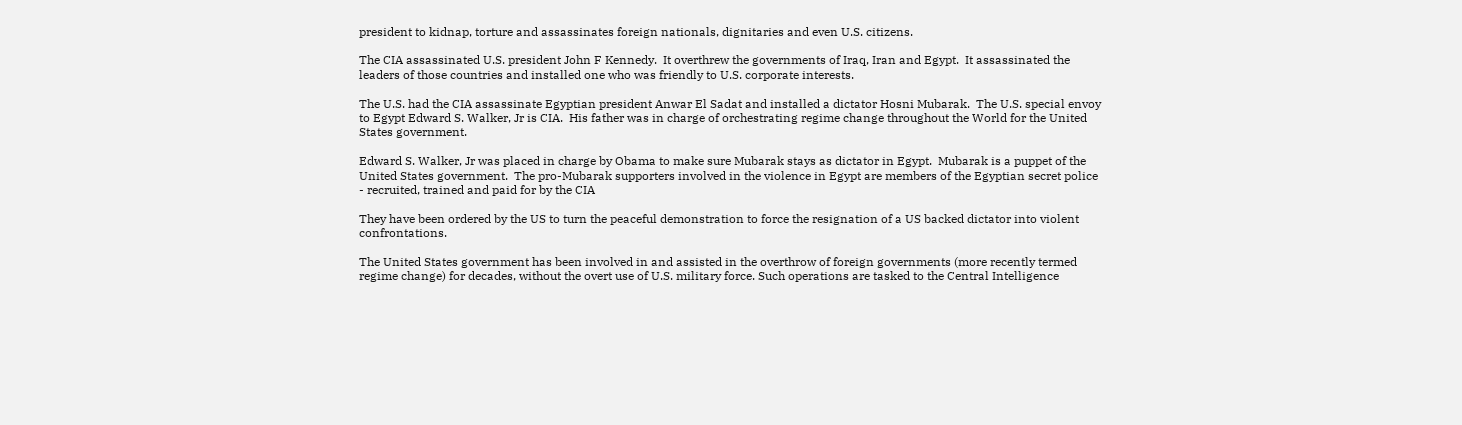president to kidnap, torture and assassinates foreign nationals, dignitaries and even U.S. citizens.

The CIA assassinated U.S. president John F Kennedy.  It overthrew the governments of Iraq, Iran and Egypt.  It assassinated the leaders of those countries and installed one who was friendly to U.S. corporate interests.

The U.S. had the CIA assassinate Egyptian president Anwar El Sadat and installed a dictator Hosni Mubarak.  The U.S. special envoy to Egypt Edward S. Walker, Jr is CIA.  His father was in charge of orchestrating regime change throughout the World for the United States government.

Edward S. Walker, Jr was placed in charge by Obama to make sure Mubarak stays as dictator in Egypt.  Mubarak is a puppet of the United States government.  The pro-Mubarak supporters involved in the violence in Egypt are members of the Egyptian secret police - recruited, trained and paid for by the CIA

They have been ordered by the US to turn the peaceful demonstration to force the resignation of a US backed dictator into violent confrontations.

The United States government has been involved in and assisted in the overthrow of foreign governments (more recently termed regime change) for decades, without the overt use of U.S. military force. Such operations are tasked to the Central Intelligence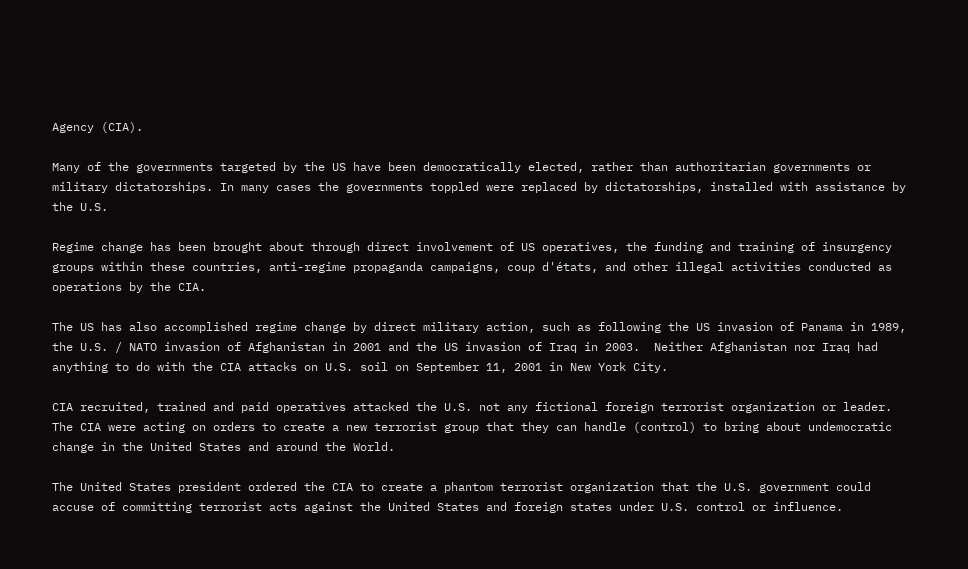Agency (CIA).

Many of the governments targeted by the US have been democratically elected, rather than authoritarian governments or military dictatorships. In many cases the governments toppled were replaced by dictatorships, installed with assistance by the U.S.

Regime change has been brought about through direct involvement of US operatives, the funding and training of insurgency groups within these countries, anti-regime propaganda campaigns, coup d'états, and other illegal activities conducted as operations by the CIA.

The US has also accomplished regime change by direct military action, such as following the US invasion of Panama in 1989, the U.S. / NATO invasion of Afghanistan in 2001 and the US invasion of Iraq in 2003.  Neither Afghanistan nor Iraq had anything to do with the CIA attacks on U.S. soil on September 11, 2001 in New York City.

CIA recruited, trained and paid operatives attacked the U.S. not any fictional foreign terrorist organization or leader.  The CIA were acting on orders to create a new terrorist group that they can handle (control) to bring about undemocratic change in the United States and around the World.

The United States president ordered the CIA to create a phantom terrorist organization that the U.S. government could accuse of committing terrorist acts against the United States and foreign states under U.S. control or influence.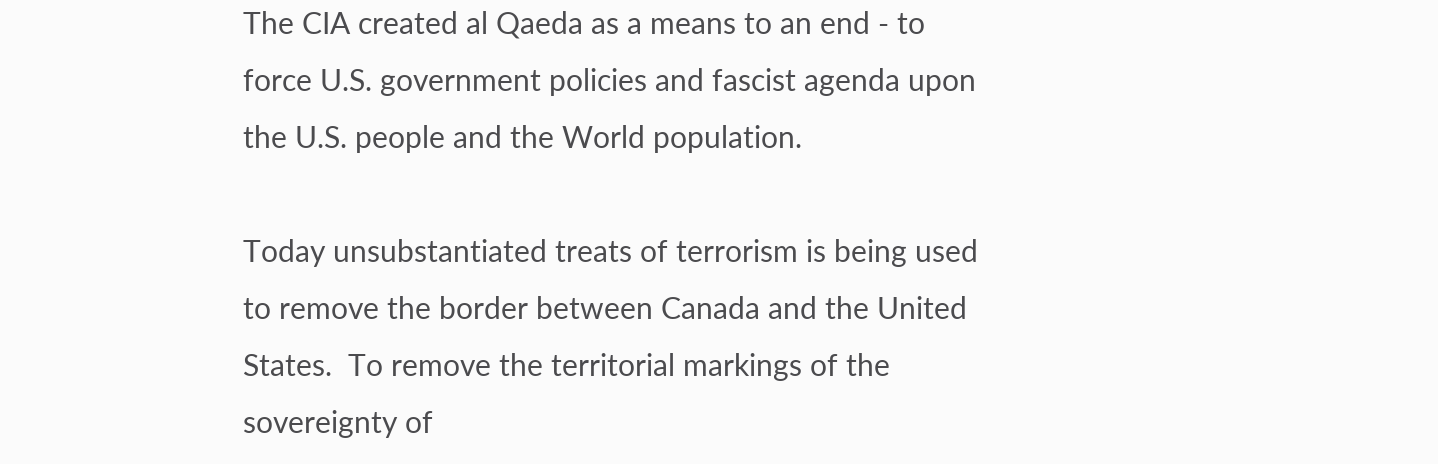The CIA created al Qaeda as a means to an end - to force U.S. government policies and fascist agenda upon the U.S. people and the World population.

Today unsubstantiated treats of terrorism is being used to remove the border between Canada and the United States.  To remove the territorial markings of the sovereignty of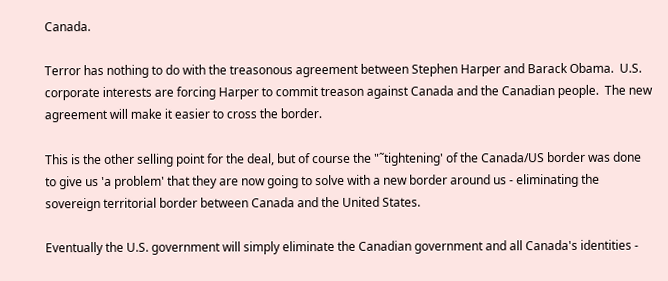Canada.

Terror has nothing to do with the treasonous agreement between Stephen Harper and Barack Obama.  U.S. corporate interests are forcing Harper to commit treason against Canada and the Canadian people.  The new agreement will make it easier to cross the border.

This is the other selling point for the deal, but of course the "˜tightening' of the Canada/US border was done to give us 'a problem' that they are now going to solve with a new border around us - eliminating the sovereign territorial border between Canada and the United States.

Eventually the U.S. government will simply eliminate the Canadian government and all Canada's identities -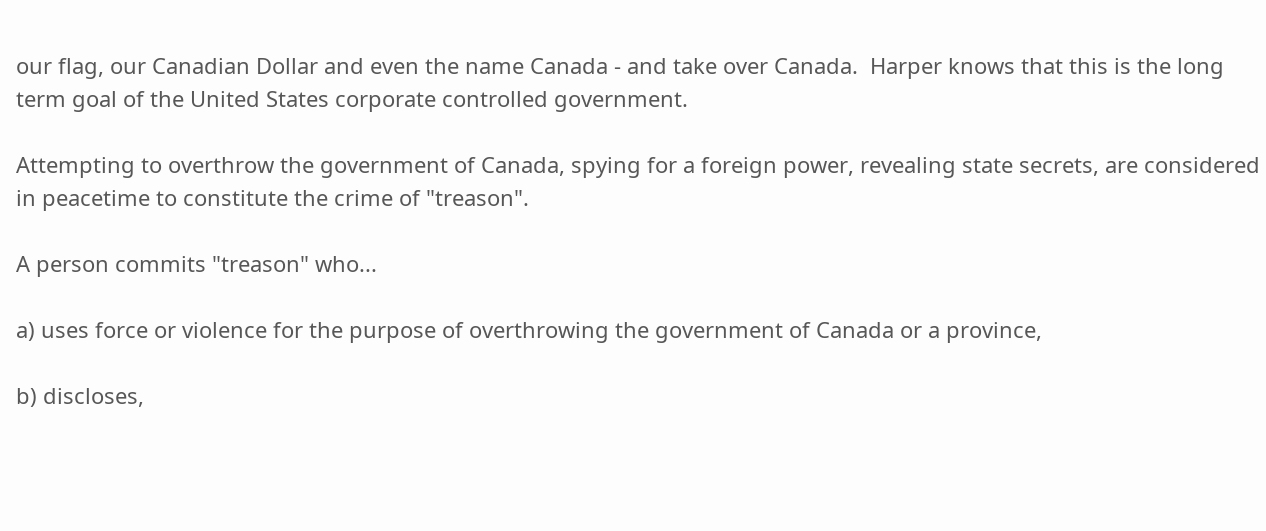our flag, our Canadian Dollar and even the name Canada - and take over Canada.  Harper knows that this is the long term goal of the United States corporate controlled government.

Attempting to overthrow the government of Canada, spying for a foreign power, revealing state secrets, are considered in peacetime to constitute the crime of "treason".

A person commits "treason" who...

a) uses force or violence for the purpose of overthrowing the government of Canada or a province,

b) discloses,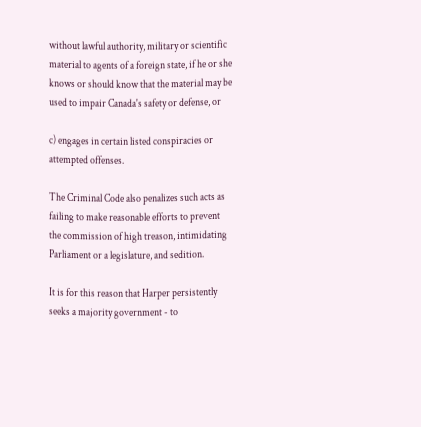without lawful authority, military or scientific material to agents of a foreign state, if he or she knows or should know that the material may be used to impair Canada's safety or defense, or

c) engages in certain listed conspiracies or attempted offenses.

The Criminal Code also penalizes such acts as failing to make reasonable efforts to prevent the commission of high treason, intimidating Parliament or a legislature, and sedition.

It is for this reason that Harper persistently seeks a majority government - to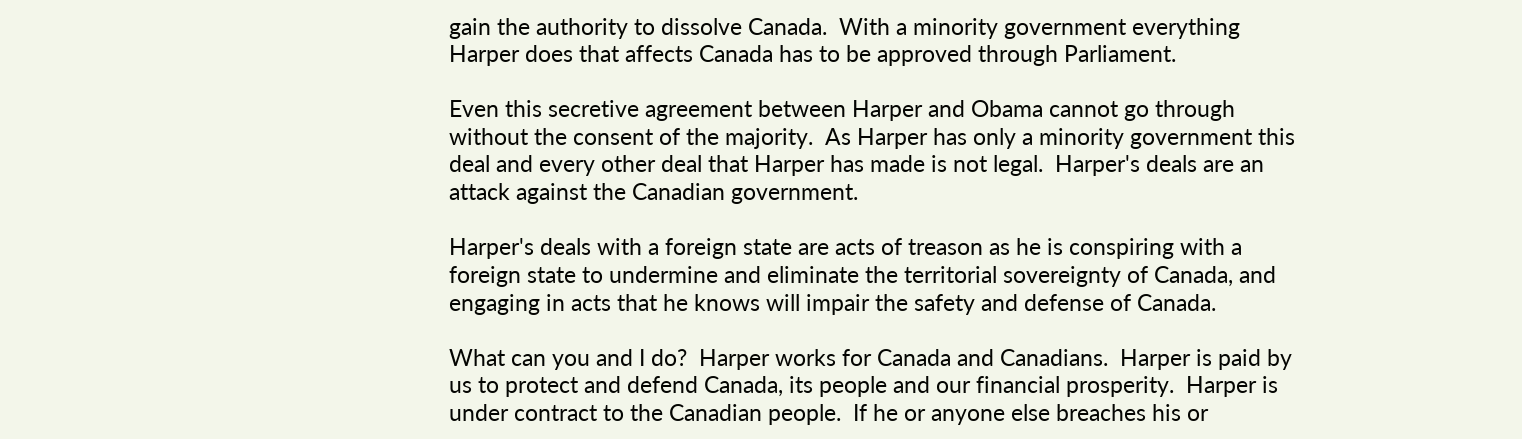gain the authority to dissolve Canada.  With a minority government everything Harper does that affects Canada has to be approved through Parliament.

Even this secretive agreement between Harper and Obama cannot go through without the consent of the majority.  As Harper has only a minority government this deal and every other deal that Harper has made is not legal.  Harper's deals are an attack against the Canadian government.

Harper's deals with a foreign state are acts of treason as he is conspiring with a foreign state to undermine and eliminate the territorial sovereignty of Canada, and engaging in acts that he knows will impair the safety and defense of Canada.

What can you and I do?  Harper works for Canada and Canadians.  Harper is paid by us to protect and defend Canada, its people and our financial prosperity.  Harper is under contract to the Canadian people.  If he or anyone else breaches his or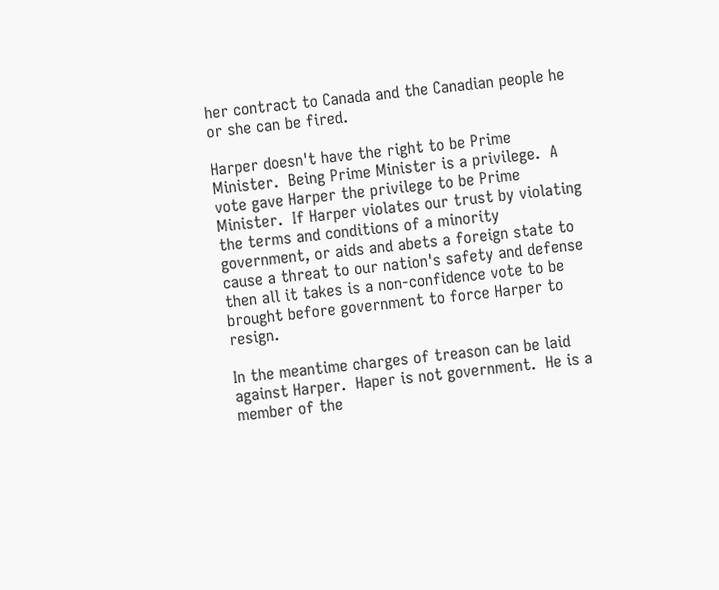her contract to Canada and the Canadian people he or she can be fired.

Harper doesn't have the right to be Prime Minister.  Being Prime Minister is a privilege.  A vote gave Harper the privilege to be Prime Minister.  If Harper violates our trust by violating the terms and conditions of a minority government, or aids and abets a foreign state to cause a threat to our nation's safety and defense then all it takes is a non-confidence vote to be brought before government to force Harper to resign.

In the meantime charges of treason can be laid against Harper.  Haper is not government.  He is a member of the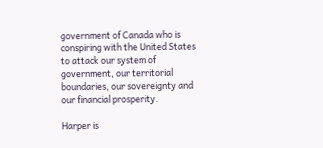government of Canada who is conspiring with the United States to attack our system of government, our territorial boundaries, our sovereignty and our financial prosperity.

Harper is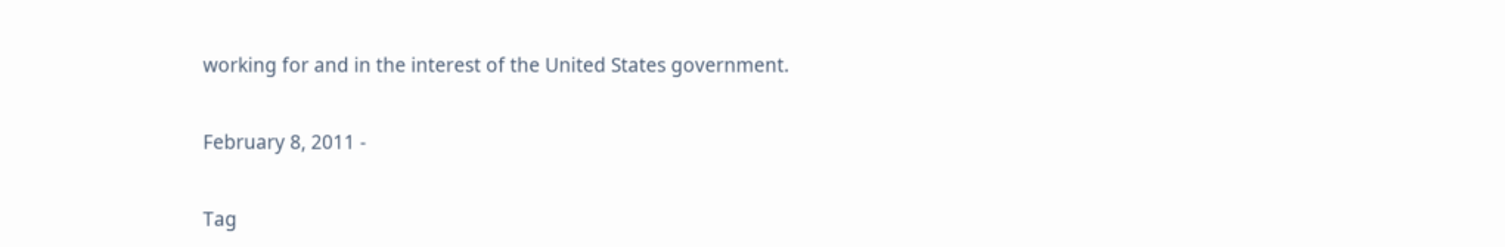working for and in the interest of the United States government.


February 8, 2011 -


Tag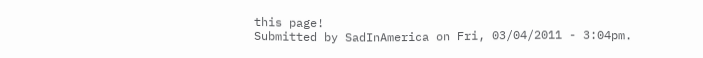this page!
Submitted by SadInAmerica on Fri, 03/04/2011 - 3:04pm.